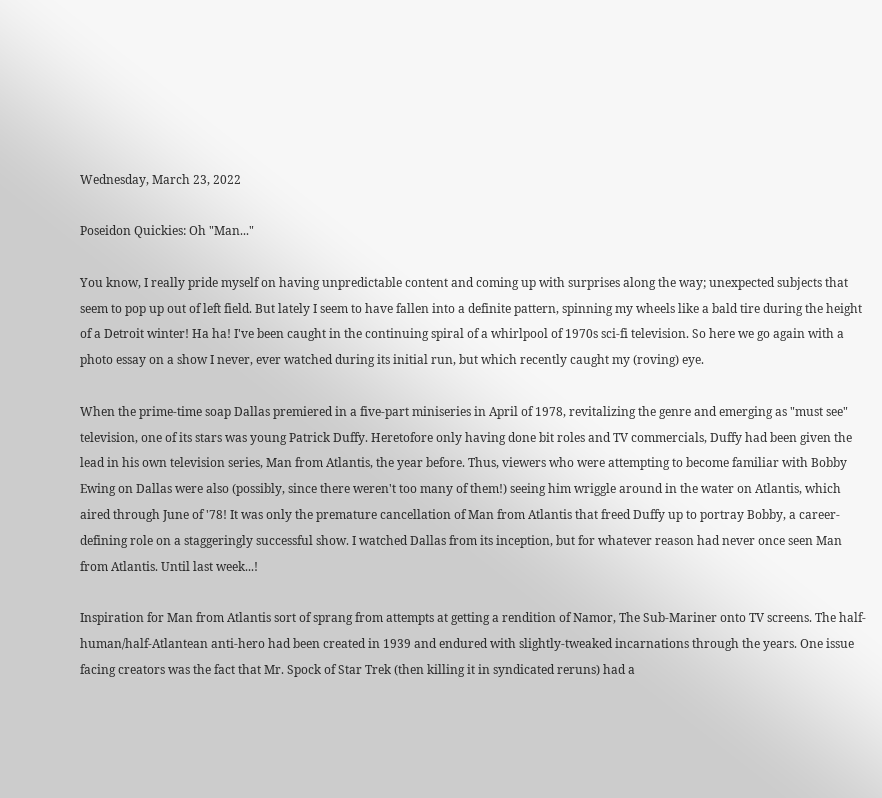Wednesday, March 23, 2022

Poseidon Quickies: Oh "Man..."

You know, I really pride myself on having unpredictable content and coming up with surprises along the way; unexpected subjects that seem to pop up out of left field. But lately I seem to have fallen into a definite pattern, spinning my wheels like a bald tire during the height of a Detroit winter! Ha ha! I've been caught in the continuing spiral of a whirlpool of 1970s sci-fi television. So here we go again with a photo essay on a show I never, ever watched during its initial run, but which recently caught my (roving) eye.

When the prime-time soap Dallas premiered in a five-part miniseries in April of 1978, revitalizing the genre and emerging as "must see" television, one of its stars was young Patrick Duffy. Heretofore only having done bit roles and TV commercials, Duffy had been given the lead in his own television series, Man from Atlantis, the year before. Thus, viewers who were attempting to become familiar with Bobby Ewing on Dallas were also (possibly, since there weren't too many of them!) seeing him wriggle around in the water on Atlantis, which aired through June of '78! It was only the premature cancellation of Man from Atlantis that freed Duffy up to portray Bobby, a career-defining role on a staggeringly successful show. I watched Dallas from its inception, but for whatever reason had never once seen Man from Atlantis. Until last week...!

Inspiration for Man from Atlantis sort of sprang from attempts at getting a rendition of Namor, The Sub-Mariner onto TV screens. The half-human/half-Atlantean anti-hero had been created in 1939 and endured with slightly-tweaked incarnations through the years. One issue facing creators was the fact that Mr. Spock of Star Trek (then killing it in syndicated reruns) had a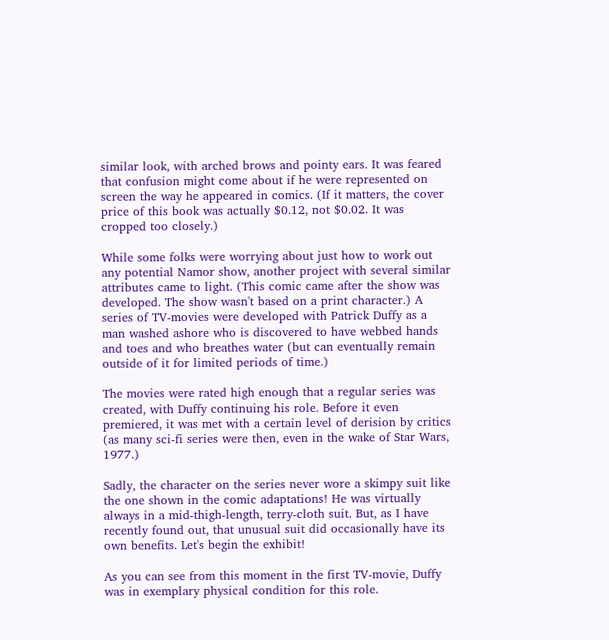similar look, with arched brows and pointy ears. It was feared that confusion might come about if he were represented on screen the way he appeared in comics. (If it matters, the cover price of this book was actually $0.12, not $0.02. It was cropped too closely.)

While some folks were worrying about just how to work out any potential Namor show, another project with several similar attributes came to light. (This comic came after the show was developed. The show wasn't based on a print character.) A series of TV-movies were developed with Patrick Duffy as a man washed ashore who is discovered to have webbed hands and toes and who breathes water (but can eventually remain outside of it for limited periods of time.)

The movies were rated high enough that a regular series was created, with Duffy continuing his role. Before it even premiered, it was met with a certain level of derision by critics (as many sci-fi series were then, even in the wake of Star Wars, 1977.)

Sadly, the character on the series never wore a skimpy suit like the one shown in the comic adaptations! He was virtually always in a mid-thigh-length, terry-cloth suit. But, as I have recently found out, that unusual suit did occasionally have its own benefits. Let's begin the exhibit!

As you can see from this moment in the first TV-movie, Duffy was in exemplary physical condition for this role.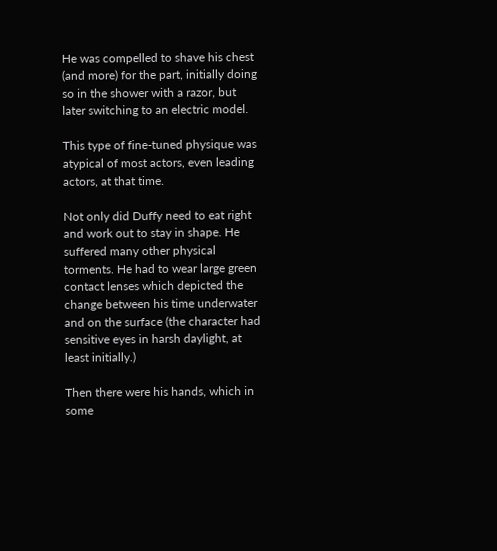He was compelled to shave his chest (and more) for the part, initially doing so in the shower with a razor, but later switching to an electric model.

This type of fine-tuned physique was atypical of most actors, even leading actors, at that time.

Not only did Duffy need to eat right and work out to stay in shape. He suffered many other physical torments. He had to wear large green contact lenses which depicted the change between his time underwater and on the surface (the character had sensitive eyes in harsh daylight, at least initially.)

Then there were his hands, which in some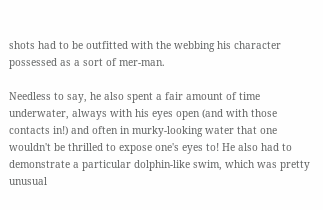shots had to be outfitted with the webbing his character possessed as a sort of mer-man.

Needless to say, he also spent a fair amount of time underwater, always with his eyes open (and with those contacts in!) and often in murky-looking water that one wouldn't be thrilled to expose one's eyes to! He also had to demonstrate a particular dolphin-like swim, which was pretty unusual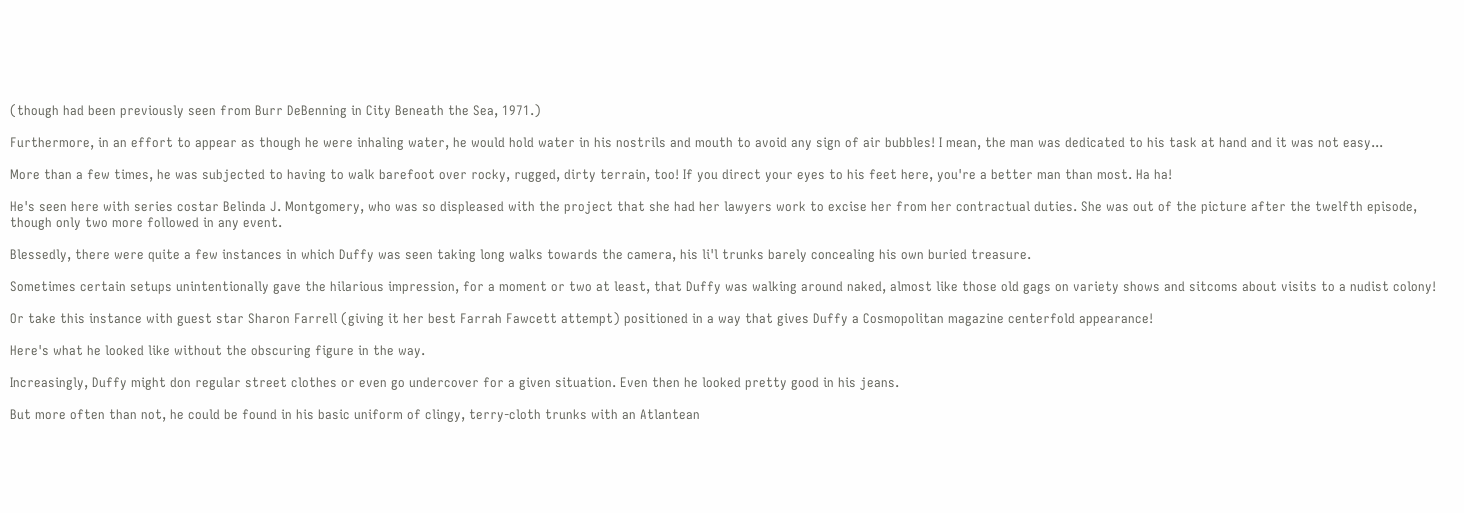(though had been previously seen from Burr DeBenning in City Beneath the Sea, 1971.)

Furthermore, in an effort to appear as though he were inhaling water, he would hold water in his nostrils and mouth to avoid any sign of air bubbles! I mean, the man was dedicated to his task at hand and it was not easy...

More than a few times, he was subjected to having to walk barefoot over rocky, rugged, dirty terrain, too! If you direct your eyes to his feet here, you're a better man than most. Ha ha!

He's seen here with series costar Belinda J. Montgomery, who was so displeased with the project that she had her lawyers work to excise her from her contractual duties. She was out of the picture after the twelfth episode, though only two more followed in any event.

Blessedly, there were quite a few instances in which Duffy was seen taking long walks towards the camera, his li'l trunks barely concealing his own buried treasure.

Sometimes certain setups unintentionally gave the hilarious impression, for a moment or two at least, that Duffy was walking around naked, almost like those old gags on variety shows and sitcoms about visits to a nudist colony!

Or take this instance with guest star Sharon Farrell (giving it her best Farrah Fawcett attempt) positioned in a way that gives Duffy a Cosmopolitan magazine centerfold appearance!

Here's what he looked like without the obscuring figure in the way.

Increasingly, Duffy might don regular street clothes or even go undercover for a given situation. Even then he looked pretty good in his jeans.

But more often than not, he could be found in his basic uniform of clingy, terry-cloth trunks with an Atlantean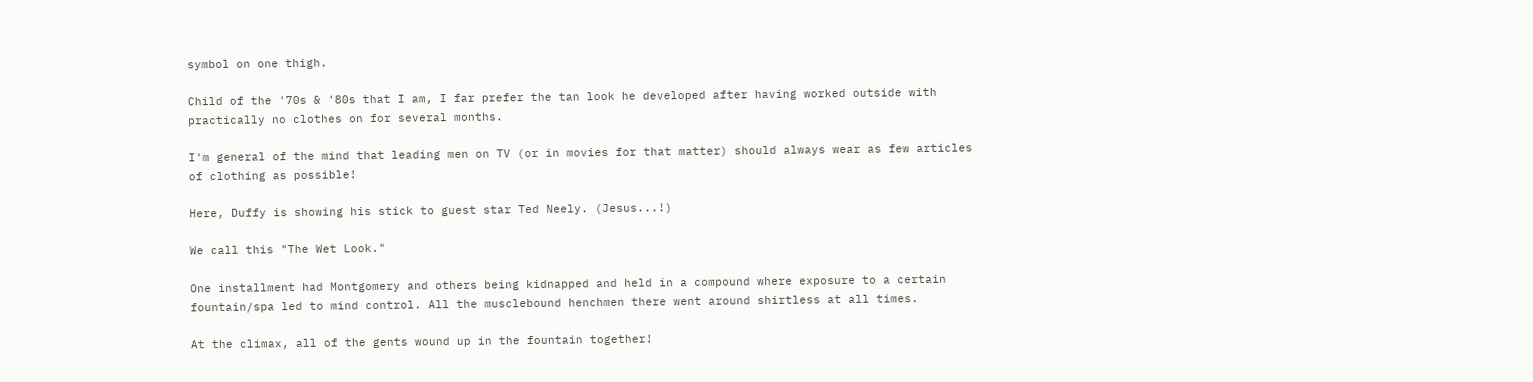symbol on one thigh.

Child of the '70s & '80s that I am, I far prefer the tan look he developed after having worked outside with practically no clothes on for several months.

I'm general of the mind that leading men on TV (or in movies for that matter) should always wear as few articles of clothing as possible!

Here, Duffy is showing his stick to guest star Ted Neely. (Jesus...!)

We call this "The Wet Look."

One installment had Montgomery and others being kidnapped and held in a compound where exposure to a certain fountain/spa led to mind control. All the musclebound henchmen there went around shirtless at all times.

At the climax, all of the gents wound up in the fountain together!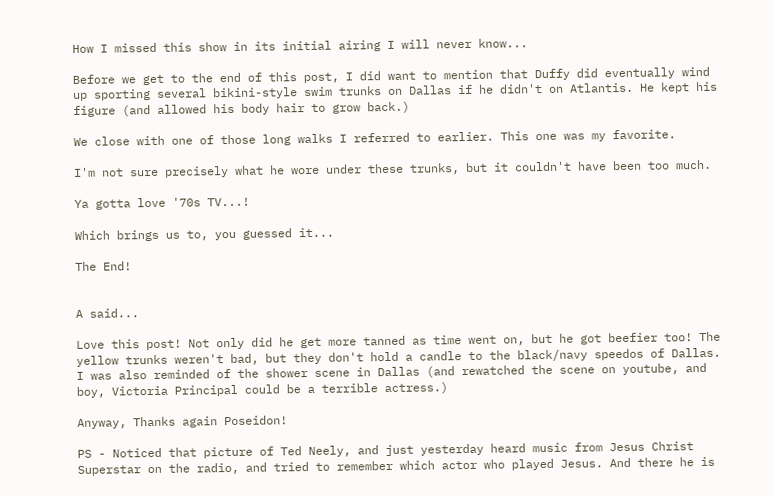How I missed this show in its initial airing I will never know...

Before we get to the end of this post, I did want to mention that Duffy did eventually wind up sporting several bikini-style swim trunks on Dallas if he didn't on Atlantis. He kept his figure (and allowed his body hair to grow back.)

We close with one of those long walks I referred to earlier. This one was my favorite.

I'm not sure precisely what he wore under these trunks, but it couldn't have been too much.

Ya gotta love '70s TV...!

Which brings us to, you guessed it...

The End!


A said...

Love this post! Not only did he get more tanned as time went on, but he got beefier too! The yellow trunks weren't bad, but they don't hold a candle to the black/navy speedos of Dallas. I was also reminded of the shower scene in Dallas (and rewatched the scene on youtube, and boy, Victoria Principal could be a terrible actress.)

Anyway, Thanks again Poseidon!

PS - Noticed that picture of Ted Neely, and just yesterday heard music from Jesus Christ Superstar on the radio, and tried to remember which actor who played Jesus. And there he is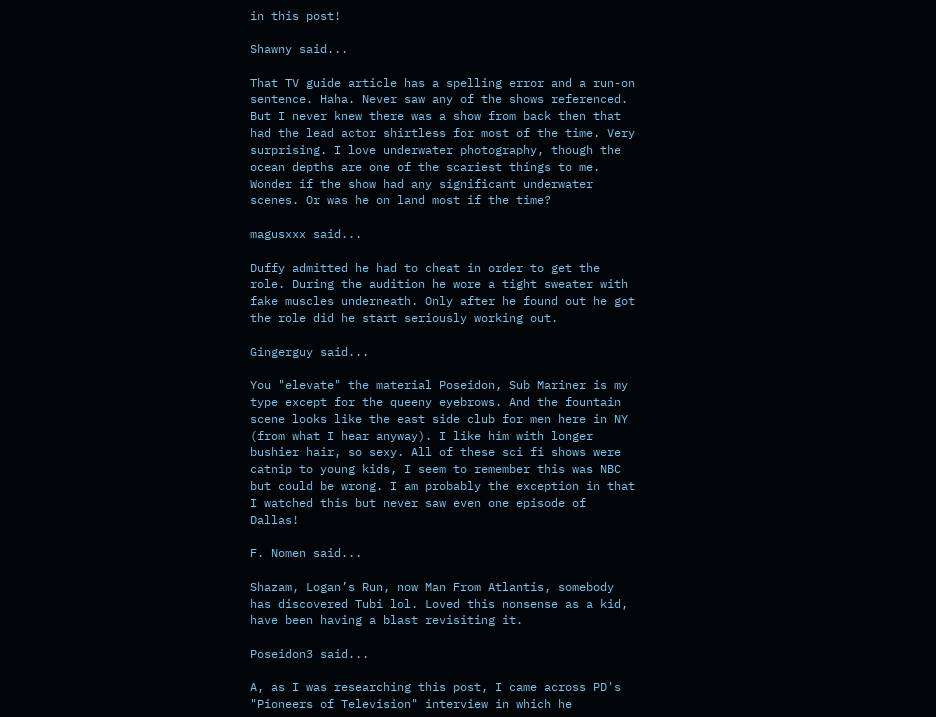in this post!

Shawny said...

That TV guide article has a spelling error and a run-on sentence. Haha. Never saw any of the shows referenced. But I never knew there was a show from back then that had the lead actor shirtless for most of the time. Very surprising. I love underwater photography, though the ocean depths are one of the scariest things to me. Wonder if the show had any significant underwater scenes. Or was he on land most if the time?

magusxxx said...

Duffy admitted he had to cheat in order to get the role. During the audition he wore a tight sweater with fake muscles underneath. Only after he found out he got the role did he start seriously working out.

Gingerguy said...

You "elevate" the material Poseidon, Sub Mariner is my type except for the queeny eyebrows. And the fountain scene looks like the east side club for men here in NY (from what I hear anyway). I like him with longer bushier hair, so sexy. All of these sci fi shows were catnip to young kids, I seem to remember this was NBC but could be wrong. I am probably the exception in that I watched this but never saw even one episode of Dallas!

F. Nomen said...

Shazam, Logan’s Run, now Man From Atlantis, somebody has discovered Tubi lol. Loved this nonsense as a kid, have been having a blast revisiting it.

Poseidon3 said...

A, as I was researching this post, I came across PD's "Pioneers of Television" interview in which he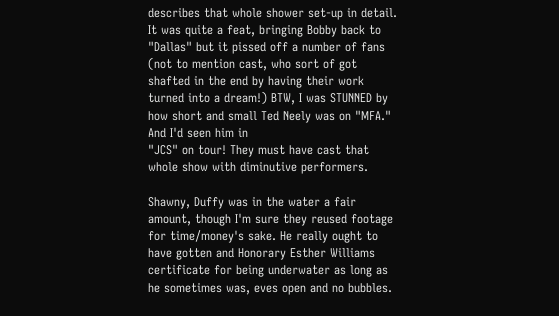describes that whole shower set-up in detail. It was quite a feat, bringing Bobby back to "Dallas" but it pissed off a number of fans (not to mention cast, who sort of got shafted in the end by having their work turned into a dream!) BTW, I was STUNNED by how short and small Ted Neely was on "MFA." And I'd seen him in
"JCS" on tour! They must have cast that whole show with diminutive performers.

Shawny, Duffy was in the water a fair amount, though I'm sure they reused footage for time/money's sake. He really ought to have gotten and Honorary Esther Williams certificate for being underwater as long as he sometimes was, eves open and no bubbles.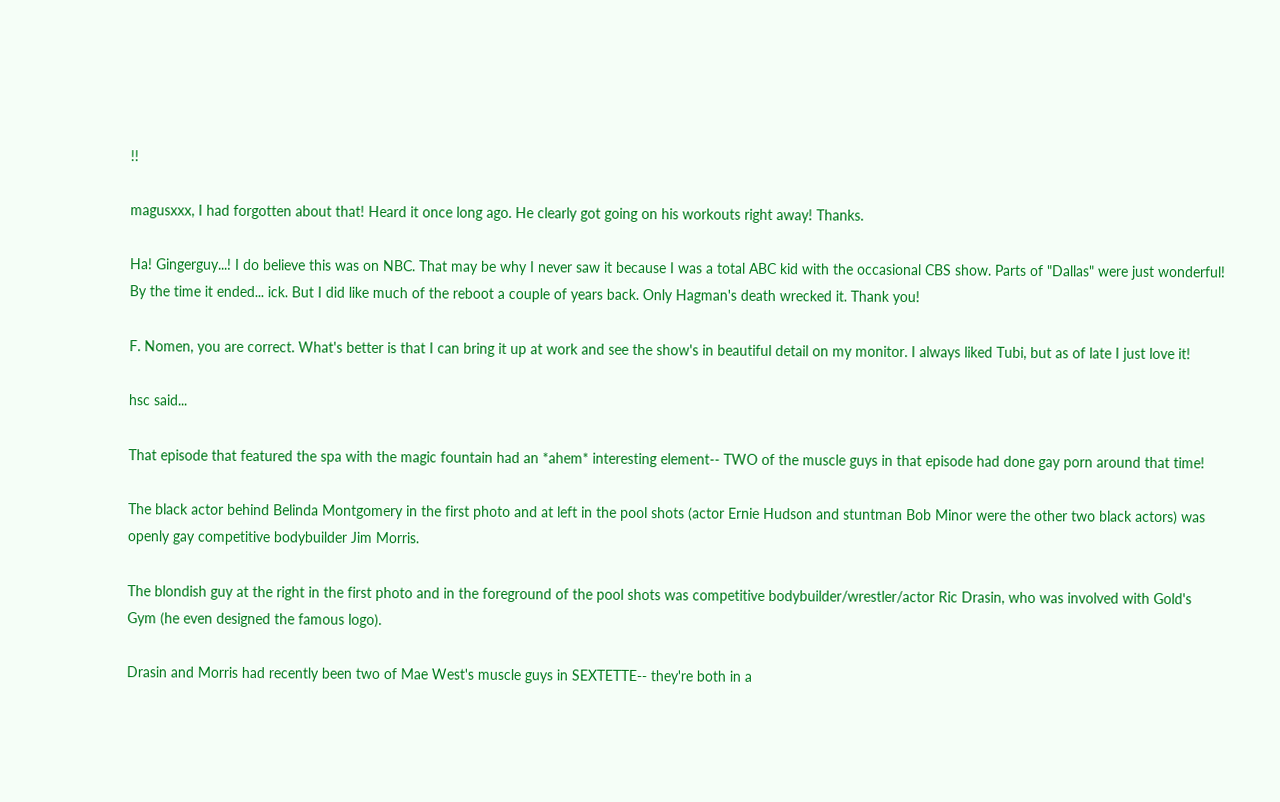!!

magusxxx, I had forgotten about that! Heard it once long ago. He clearly got going on his workouts right away! Thanks.

Ha! Gingerguy...! I do believe this was on NBC. That may be why I never saw it because I was a total ABC kid with the occasional CBS show. Parts of "Dallas" were just wonderful! By the time it ended... ick. But I did like much of the reboot a couple of years back. Only Hagman's death wrecked it. Thank you!

F. Nomen, you are correct. What's better is that I can bring it up at work and see the show's in beautiful detail on my monitor. I always liked Tubi, but as of late I just love it!

hsc said...

That episode that featured the spa with the magic fountain had an *ahem* interesting element-- TWO of the muscle guys in that episode had done gay porn around that time!

The black actor behind Belinda Montgomery in the first photo and at left in the pool shots (actor Ernie Hudson and stuntman Bob Minor were the other two black actors) was openly gay competitive bodybuilder Jim Morris.

The blondish guy at the right in the first photo and in the foreground of the pool shots was competitive bodybuilder/wrestler/actor Ric Drasin, who was involved with Gold's Gym (he even designed the famous logo).

Drasin and Morris had recently been two of Mae West's muscle guys in SEXTETTE-- they're both in a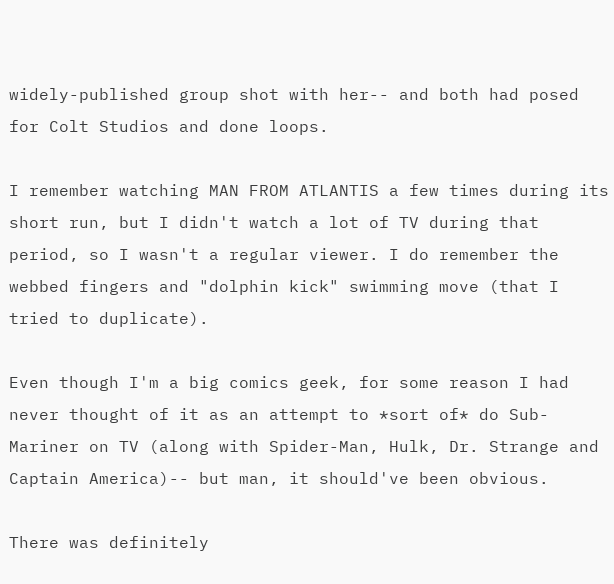widely-published group shot with her-- and both had posed for Colt Studios and done loops.

I remember watching MAN FROM ATLANTIS a few times during its short run, but I didn't watch a lot of TV during that period, so I wasn't a regular viewer. I do remember the webbed fingers and "dolphin kick" swimming move (that I tried to duplicate).

Even though I'm a big comics geek, for some reason I had never thought of it as an attempt to *sort of* do Sub-Mariner on TV (along with Spider-Man, Hulk, Dr. Strange and Captain America)-- but man, it should've been obvious.

There was definitely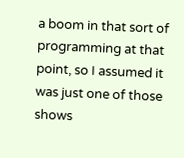a boom in that sort of programming at that point, so I assumed it was just one of those shows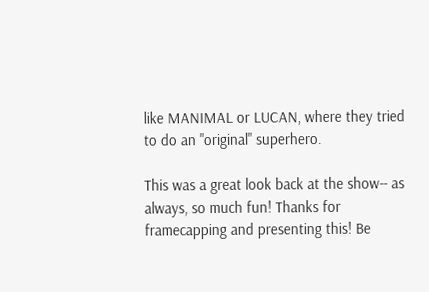like MANIMAL or LUCAN, where they tried to do an "original" superhero.

This was a great look back at the show-- as always, so much fun! Thanks for framecapping and presenting this! Be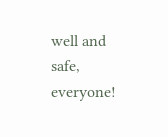well and safe, everyone!